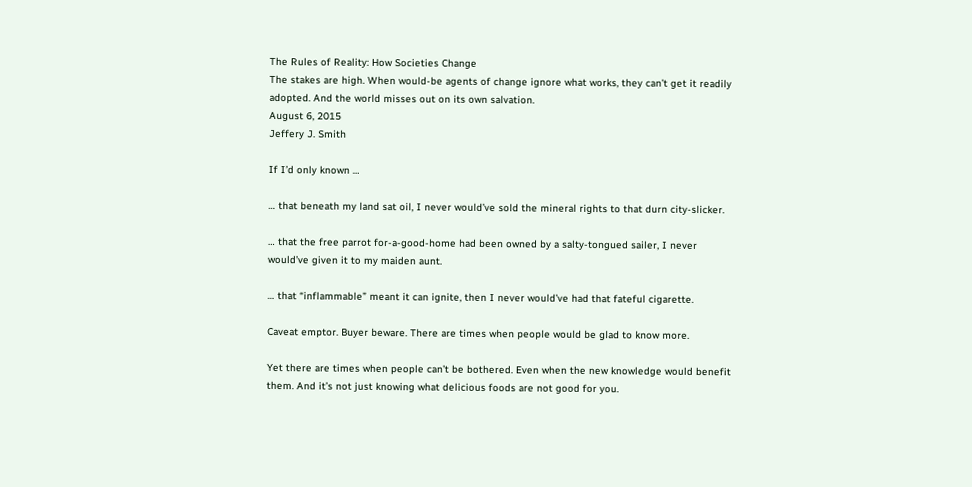The Rules of Reality: How Societies Change
The stakes are high. When would-be agents of change ignore what works, they can’t get it readily adopted. And the world misses out on its own salvation.
August 6, 2015
Jeffery J. Smith

If I’d only known …

… that beneath my land sat oil, I never would’ve sold the mineral rights to that durn city-slicker.

… that the free parrot for-a-good-home had been owned by a salty-tongued sailer, I never would’ve given it to my maiden aunt.

… that “inflammable” meant it can ignite, then I never would’ve had that fateful cigarette.

Caveat emptor. Buyer beware. There are times when people would be glad to know more.

Yet there are times when people can’t be bothered. Even when the new knowledge would benefit them. And it’s not just knowing what delicious foods are not good for you.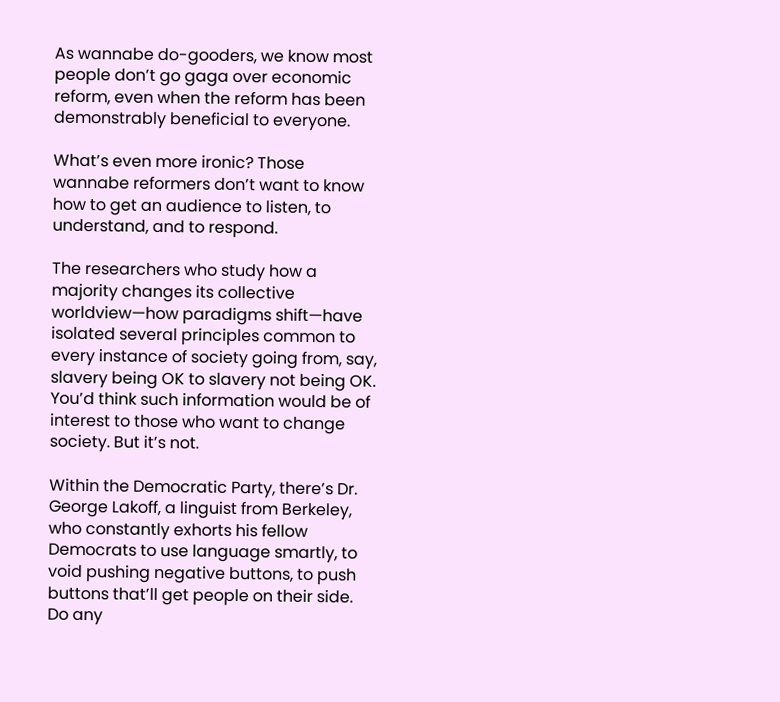As wannabe do-gooders, we know most people don’t go gaga over economic reform, even when the reform has been demonstrably beneficial to everyone.

What’s even more ironic? Those wannabe reformers don’t want to know how to get an audience to listen, to understand, and to respond.

The researchers who study how a majority changes its collective worldview—how paradigms shift—have isolated several principles common to every instance of society going from, say, slavery being OK to slavery not being OK. You’d think such information would be of interest to those who want to change society. But it’s not.

Within the Democratic Party, there’s Dr. George Lakoff, a linguist from Berkeley, who constantly exhorts his fellow Democrats to use language smartly, to void pushing negative buttons, to push buttons that’ll get people on their side. Do any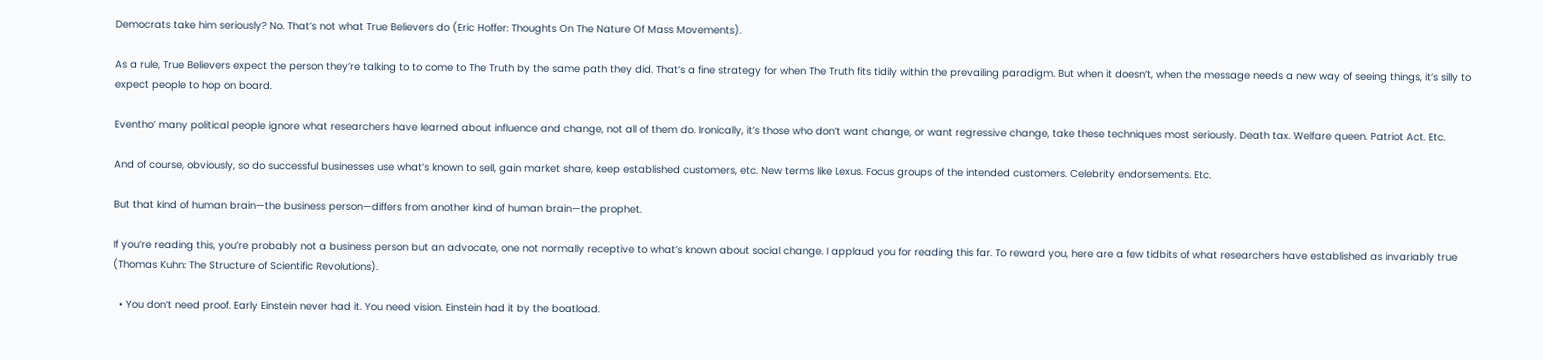Democrats take him seriously? No. That’s not what True Believers do (Eric Hoffer: Thoughts On The Nature Of Mass Movements).

As a rule, True Believers expect the person they’re talking to to come to The Truth by the same path they did. That’s a fine strategy for when The Truth fits tidily within the prevailing paradigm. But when it doesn’t, when the message needs a new way of seeing things, it’s silly to expect people to hop on board.

Eventho’ many political people ignore what researchers have learned about influence and change, not all of them do. Ironically, it’s those who don’t want change, or want regressive change, take these techniques most seriously. Death tax. Welfare queen. Patriot Act. Etc.

And of course, obviously, so do successful businesses use what’s known to sell, gain market share, keep established customers, etc. New terms like Lexus. Focus groups of the intended customers. Celebrity endorsements. Etc.

But that kind of human brain—the business person—differs from another kind of human brain—the prophet.

If you’re reading this, you’re probably not a business person but an advocate, one not normally receptive to what’s known about social change. I applaud you for reading this far. To reward you, here are a few tidbits of what researchers have established as invariably true (Thomas Kuhn: The Structure of Scientific Revolutions).

  • You don’t need proof. Early Einstein never had it. You need vision. Einstein had it by the boatload.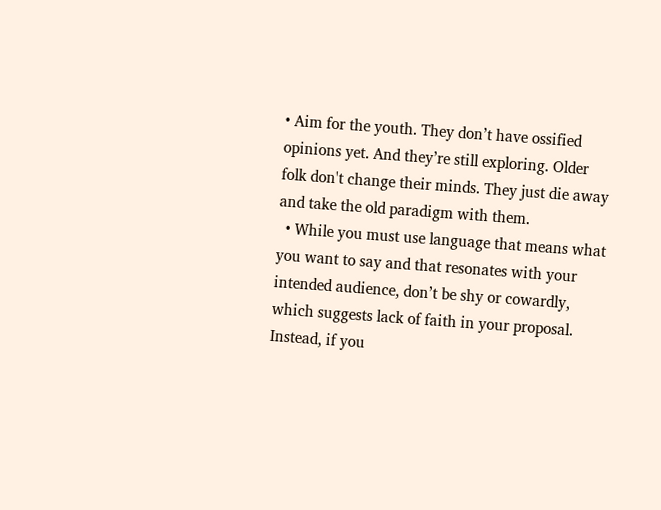• Aim for the youth. They don’t have ossified opinions yet. And they’re still exploring. Older folk don't change their minds. They just die away and take the old paradigm with them.
  • While you must use language that means what you want to say and that resonates with your intended audience, don’t be shy or cowardly, which suggests lack of faith in your proposal. Instead, if you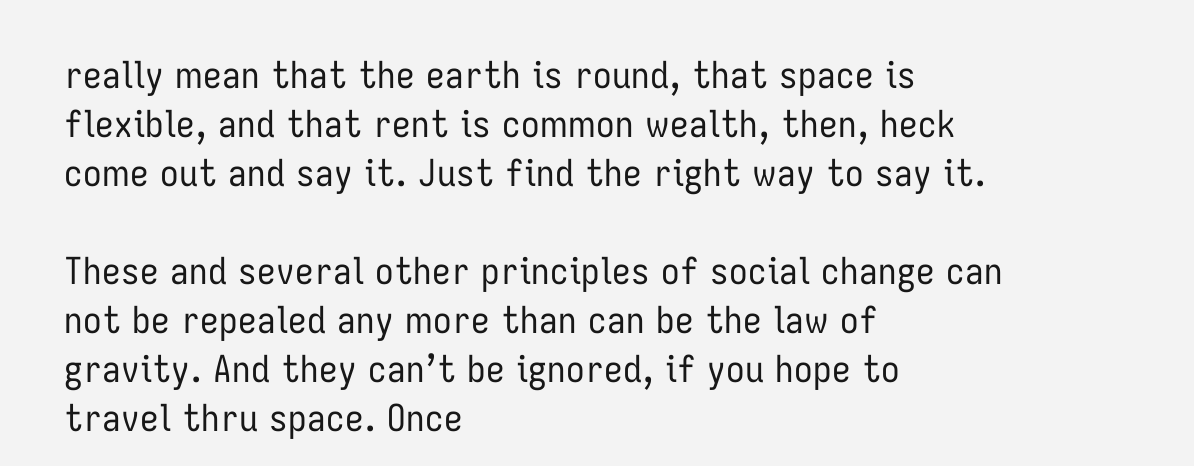really mean that the earth is round, that space is flexible, and that rent is common wealth, then, heck come out and say it. Just find the right way to say it.

These and several other principles of social change can not be repealed any more than can be the law of gravity. And they can’t be ignored, if you hope to travel thru space. Once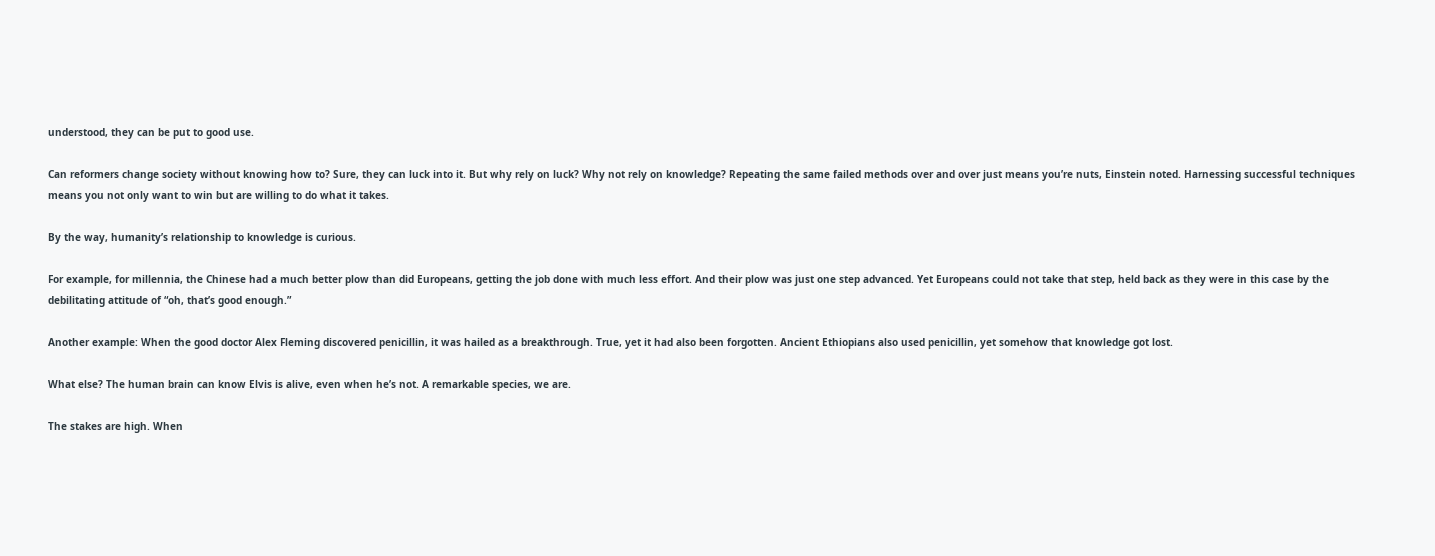understood, they can be put to good use.

Can reformers change society without knowing how to? Sure, they can luck into it. But why rely on luck? Why not rely on knowledge? Repeating the same failed methods over and over just means you’re nuts, Einstein noted. Harnessing successful techniques means you not only want to win but are willing to do what it takes.

By the way, humanity’s relationship to knowledge is curious.

For example, for millennia, the Chinese had a much better plow than did Europeans, getting the job done with much less effort. And their plow was just one step advanced. Yet Europeans could not take that step, held back as they were in this case by the debilitating attitude of “oh, that’s good enough.”

Another example: When the good doctor Alex Fleming discovered penicillin, it was hailed as a breakthrough. True, yet it had also been forgotten. Ancient Ethiopians also used penicillin, yet somehow that knowledge got lost.

What else? The human brain can know Elvis is alive, even when he’s not. A remarkable species, we are.

The stakes are high. When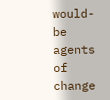would-be agents of change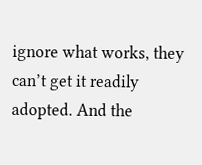ignore what works, they can’t get it readily adopted. And the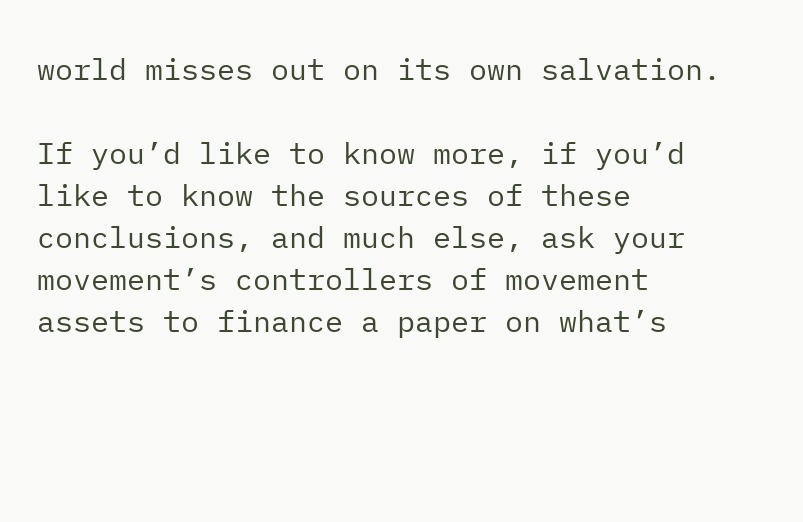world misses out on its own salvation.

If you’d like to know more, if you’d like to know the sources of these conclusions, and much else, ask your movement’s controllers of movement assets to finance a paper on what’s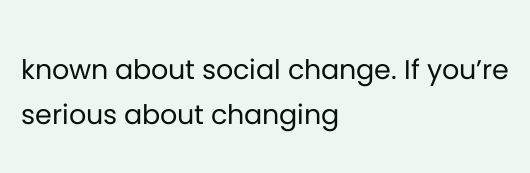known about social change. If you’re serious about changing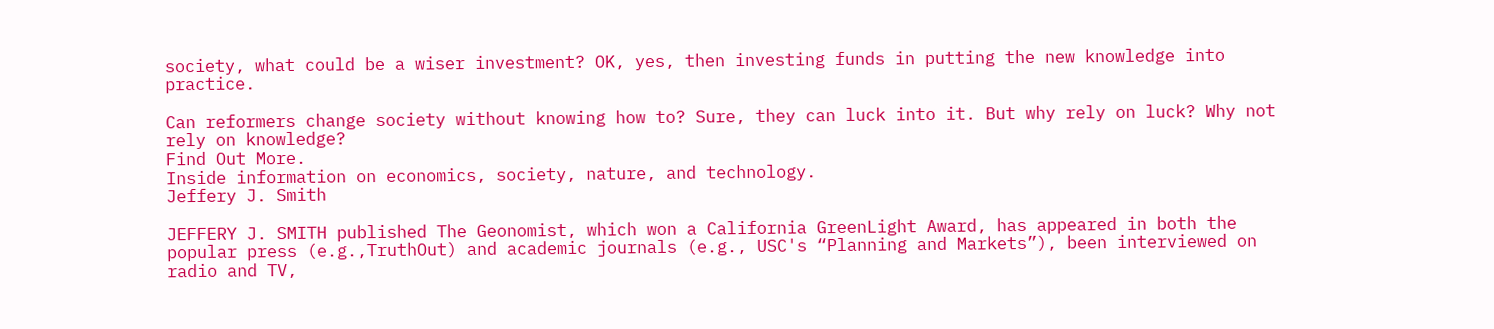society, what could be a wiser investment? OK, yes, then investing funds in putting the new knowledge into practice.

Can reformers change society without knowing how to? Sure, they can luck into it. But why rely on luck? Why not rely on knowledge?
Find Out More.
Inside information on economics, society, nature, and technology.
Jeffery J. Smith

JEFFERY J. SMITH published The Geonomist, which won a California GreenLight Award, has appeared in both the popular press (e.g.,TruthOut) and academic journals (e.g., USC's “Planning and Markets”), been interviewed on radio and TV,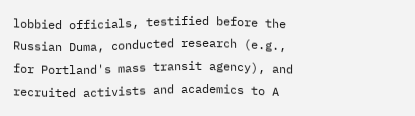lobbied officials, testified before the Russian Duma, conducted research (e.g., for Portland's mass transit agency), and recruited activists and academics to A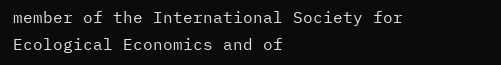member of the International Society for Ecological Economics and of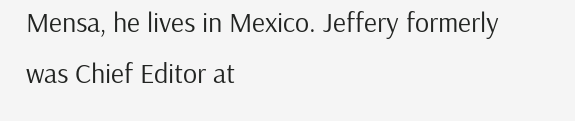Mensa, he lives in Mexico. Jeffery formerly was Chief Editor at